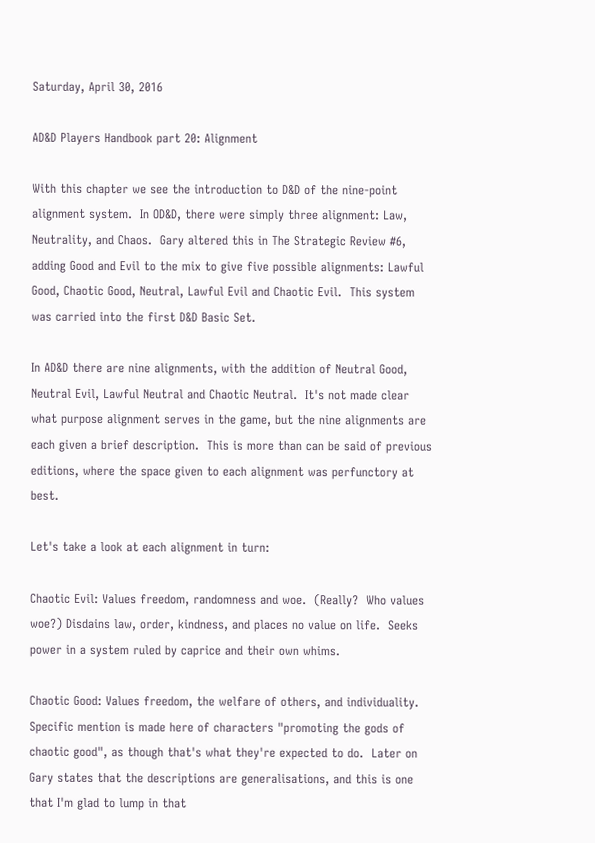Saturday, April 30, 2016

AD&D Players Handbook part 20: Alignment

With this chapter we see the introduction to D&D of the nine-point alignment system.  In OD&D, there were simply three alignment: Law, Neutrality, and Chaos.  Gary altered this in The Strategic Review #6, adding Good and Evil to the mix to give five possible alignments: Lawful Good, Chaotic Good, Neutral, Lawful Evil and Chaotic Evil.  This system was carried into the first D&D Basic Set.

In AD&D there are nine alignments, with the addition of Neutral Good, Neutral Evil, Lawful Neutral and Chaotic Neutral.  It's not made clear what purpose alignment serves in the game, but the nine alignments are each given a brief description.  This is more than can be said of previous editions, where the space given to each alignment was perfunctory at best.

Let's take a look at each alignment in turn:

Chaotic Evil: Values freedom, randomness and woe.  (Really?  Who values woe?) Disdains law, order, kindness, and places no value on life.  Seeks power in a system ruled by caprice and their own whims.

Chaotic Good: Values freedom, the welfare of others, and individuality.  Specific mention is made here of characters "promoting the gods of chaotic good", as though that's what they're expected to do.  Later on Gary states that the descriptions are generalisations, and this is one that I'm glad to lump in that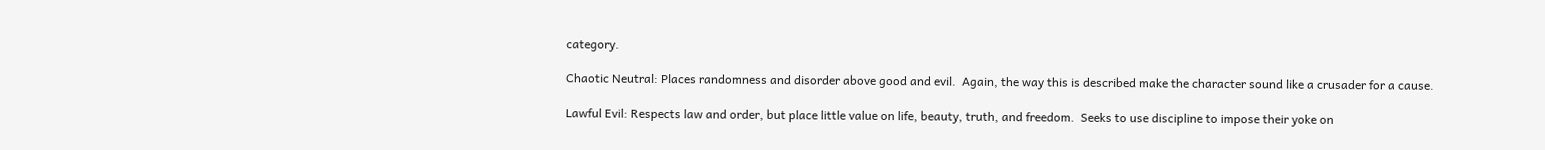category.

Chaotic Neutral: Places randomness and disorder above good and evil.  Again, the way this is described make the character sound like a crusader for a cause.

Lawful Evil: Respects law and order, but place little value on life, beauty, truth, and freedom.  Seeks to use discipline to impose their yoke on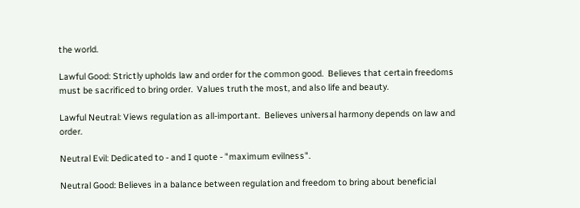the world.

Lawful Good: Strictly upholds law and order for the common good.  Believes that certain freedoms must be sacrificed to bring order.  Values truth the most, and also life and beauty.

Lawful Neutral: Views regulation as all-important.  Believes universal harmony depends on law and order.

Neutral Evil: Dedicated to - and I quote - "maximum evilness".

Neutral Good: Believes in a balance between regulation and freedom to bring about beneficial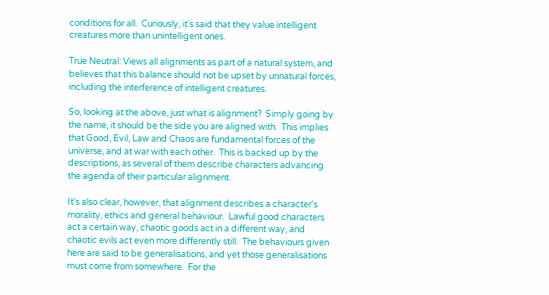conditions for all.  Curiously, it's said that they value intelligent creatures more than unintelligent ones.

True Neutral: Views all alignments as part of a natural system, and believes that this balance should not be upset by unnatural forces, including the interference of intelligent creatures.

So, looking at the above, just what is alignment?  Simply going by the name, it should be the side you are aligned with.  This implies that Good, Evil, Law and Chaos are fundamental forces of the universe, and at war with each other.  This is backed up by the descriptions, as several of them describe characters advancing the agenda of their particular alignment.

It's also clear, however, that alignment describes a character's morality, ethics and general behaviour.  Lawful good characters act a certain way, chaotic goods act in a different way, and chaotic evils act even more differently still.  The behaviours given here are said to be generalisations, and yet those generalisations must come from somewhere.  For the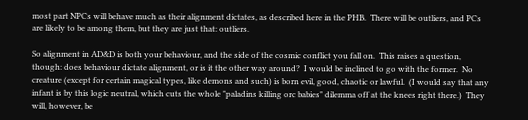most part NPCs will behave much as their alignment dictates, as described here in the PHB.  There will be outliers, and PCs are likely to be among them, but they are just that: outliers.

So alignment in AD&D is both your behaviour, and the side of the cosmic conflict you fall on.  This raises a question, though: does behaviour dictate alignment, or is it the other way around?  I would be inclined to go with the former.  No creature (except for certain magical types, like demons and such) is born evil, good, chaotic or lawful.  (I would say that any infant is by this logic neutral, which cuts the whole "paladins killing orc babies" dilemma off at the knees right there.)  They will, however, be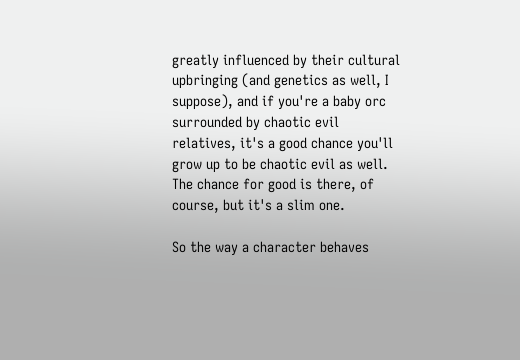greatly influenced by their cultural upbringing (and genetics as well, I suppose), and if you're a baby orc surrounded by chaotic evil relatives, it's a good chance you'll grow up to be chaotic evil as well.  The chance for good is there, of course, but it's a slim one.

So the way a character behaves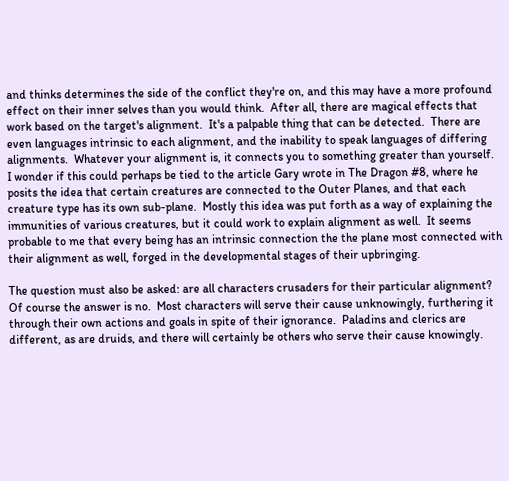and thinks determines the side of the conflict they're on, and this may have a more profound effect on their inner selves than you would think.  After all, there are magical effects that work based on the target's alignment.  It's a palpable thing that can be detected.  There are even languages intrinsic to each alignment, and the inability to speak languages of differing alignments.  Whatever your alignment is, it connects you to something greater than yourself.  I wonder if this could perhaps be tied to the article Gary wrote in The Dragon #8, where he posits the idea that certain creatures are connected to the Outer Planes, and that each creature type has its own sub-plane.  Mostly this idea was put forth as a way of explaining the immunities of various creatures, but it could work to explain alignment as well.  It seems probable to me that every being has an intrinsic connection the the plane most connected with their alignment as well, forged in the developmental stages of their upbringing.

The question must also be asked: are all characters crusaders for their particular alignment?  Of course the answer is no.  Most characters will serve their cause unknowingly, furthering it through their own actions and goals in spite of their ignorance.  Paladins and clerics are different, as are druids, and there will certainly be others who serve their cause knowingly.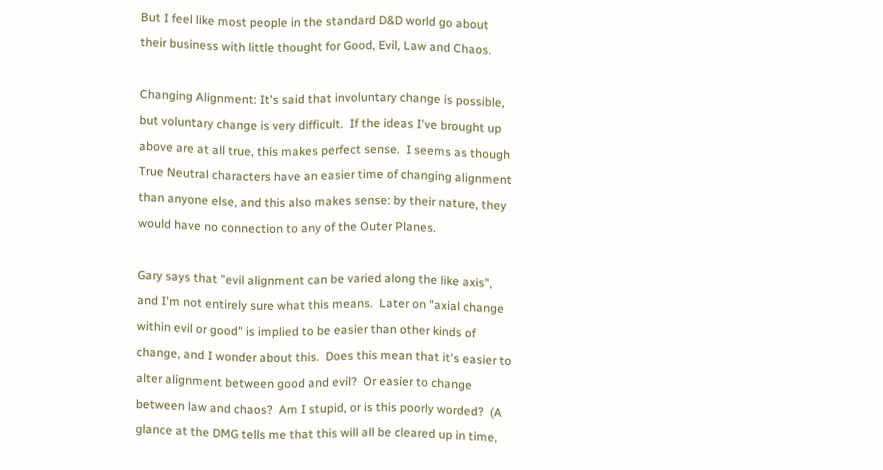But I feel like most people in the standard D&D world go about their business with little thought for Good, Evil, Law and Chaos.

Changing Alignment: It's said that involuntary change is possible, but voluntary change is very difficult.  If the ideas I've brought up above are at all true, this makes perfect sense.  I seems as though True Neutral characters have an easier time of changing alignment than anyone else, and this also makes sense: by their nature, they would have no connection to any of the Outer Planes.

Gary says that "evil alignment can be varied along the like axis", and I'm not entirely sure what this means.  Later on "axial change within evil or good" is implied to be easier than other kinds of change, and I wonder about this.  Does this mean that it's easier to alter alignment between good and evil?  Or easier to change between law and chaos?  Am I stupid, or is this poorly worded?  (A glance at the DMG tells me that this will all be cleared up in time,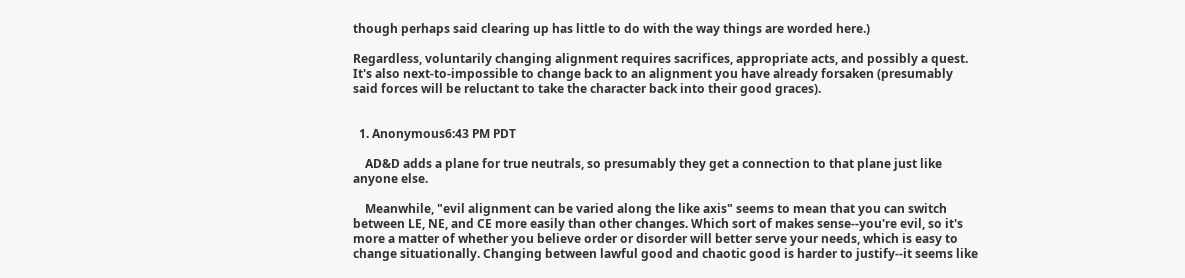though perhaps said clearing up has little to do with the way things are worded here.)

Regardless, voluntarily changing alignment requires sacrifices, appropriate acts, and possibly a quest.  It's also next-to-impossible to change back to an alignment you have already forsaken (presumably said forces will be reluctant to take the character back into their good graces).


  1. Anonymous6:43 PM PDT

    AD&D adds a plane for true neutrals, so presumably they get a connection to that plane just like anyone else.

    Meanwhile, "evil alignment can be varied along the like axis" seems to mean that you can switch between LE, NE, and CE more easily than other changes. Which sort of makes sense--you're evil, so it's more a matter of whether you believe order or disorder will better serve your needs, which is easy to change situationally. Changing between lawful good and chaotic good is harder to justify--it seems like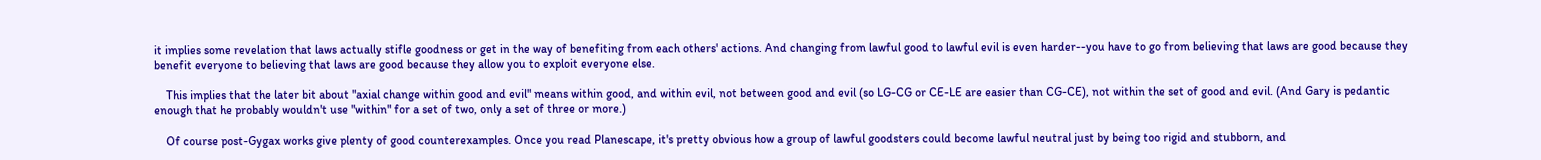it implies some revelation that laws actually stifle goodness or get in the way of benefiting from each others' actions. And changing from lawful good to lawful evil is even harder--you have to go from believing that laws are good because they benefit everyone to believing that laws are good because they allow you to exploit everyone else.

    This implies that the later bit about "axial change within good and evil" means within good, and within evil, not between good and evil (so LG-CG or CE-LE are easier than CG-CE), not within the set of good and evil. (And Gary is pedantic enough that he probably wouldn't use "within" for a set of two, only a set of three or more.)

    Of course post-Gygax works give plenty of good counterexamples. Once you read Planescape, it's pretty obvious how a group of lawful goodsters could become lawful neutral just by being too rigid and stubborn, and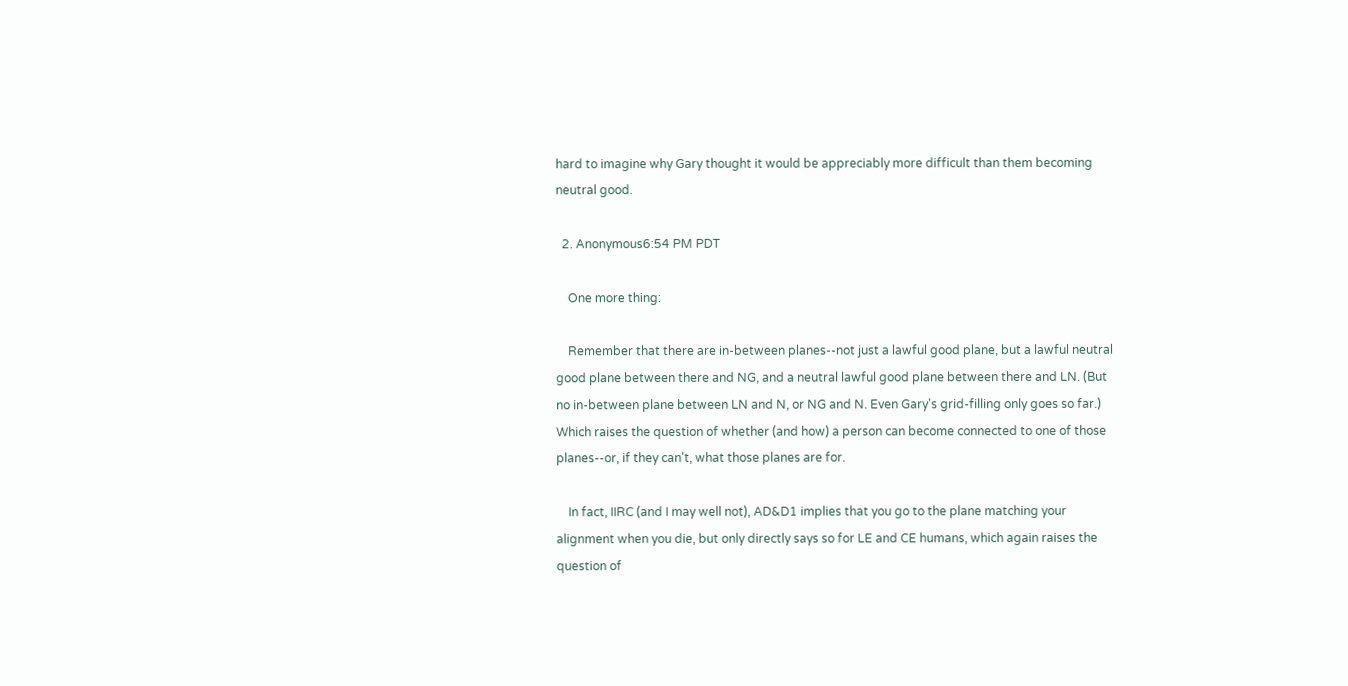hard to imagine why Gary thought it would be appreciably more difficult than them becoming neutral good.

  2. Anonymous6:54 PM PDT

    One more thing:

    Remember that there are in-between planes--not just a lawful good plane, but a lawful neutral good plane between there and NG, and a neutral lawful good plane between there and LN. (But no in-between plane between LN and N, or NG and N. Even Gary's grid-filling only goes so far.) Which raises the question of whether (and how) a person can become connected to one of those planes--or, if they can't, what those planes are for.

    In fact, IIRC (and I may well not), AD&D1 implies that you go to the plane matching your alignment when you die, but only directly says so for LE and CE humans, which again raises the question of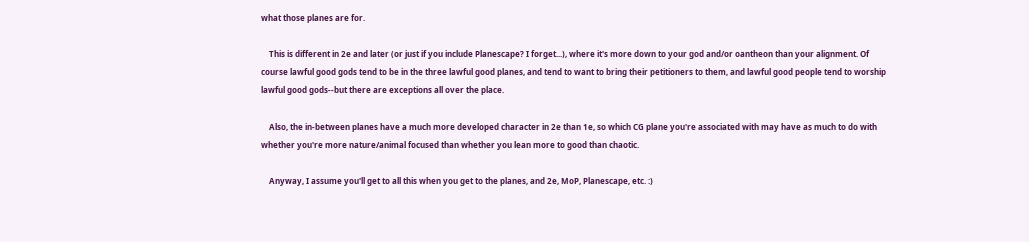what those planes are for.

    This is different in 2e and later (or just if you include Planescape? I forget...), where it's more down to your god and/or oantheon than your alignment. Of course lawful good gods tend to be in the three lawful good planes, and tend to want to bring their petitioners to them, and lawful good people tend to worship lawful good gods--but there are exceptions all over the place.

    Also, the in-between planes have a much more developed character in 2e than 1e, so which CG plane you're associated with may have as much to do with whether you're more nature/animal focused than whether you lean more to good than chaotic.

    Anyway, I assume you'll get to all this when you get to the planes, and 2e, MoP, Planescape, etc. :)